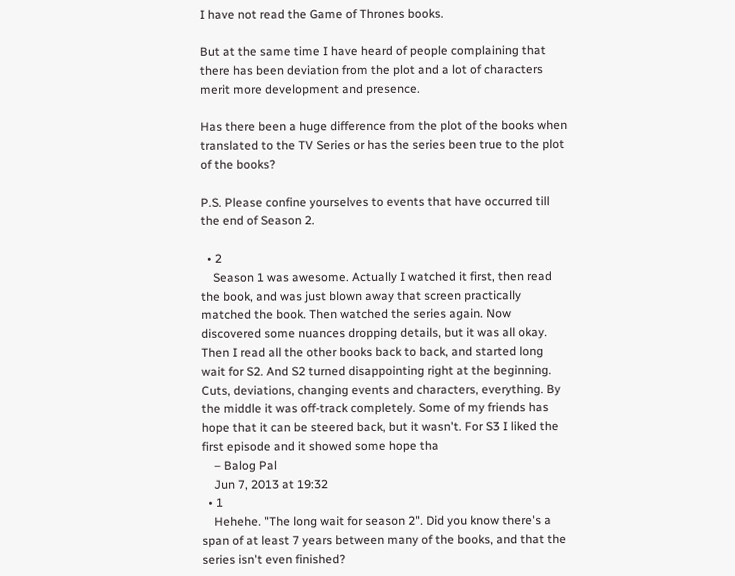I have not read the Game of Thrones books.

But at the same time I have heard of people complaining that there has been deviation from the plot and a lot of characters merit more development and presence.

Has there been a huge difference from the plot of the books when translated to the TV Series or has the series been true to the plot of the books?

P.S. Please confine yourselves to events that have occurred till the end of Season 2.

  • 2
    Season 1 was awesome. Actually I watched it first, then read the book, and was just blown away that screen practically matched the book. Then watched the series again. Now discovered some nuances dropping details, but it was all okay. Then I read all the other books back to back, and started long wait for S2. And S2 turned disappointing right at the beginning. Cuts, deviations, changing events and characters, everything. By the middle it was off-track completely. Some of my friends has hope that it can be steered back, but it wasn't. For S3 I liked the first episode and it showed some hope tha
    – Balog Pal
    Jun 7, 2013 at 19:32
  • 1
    Hehehe. "The long wait for season 2". Did you know there's a span of at least 7 years between many of the books, and that the series isn't even finished?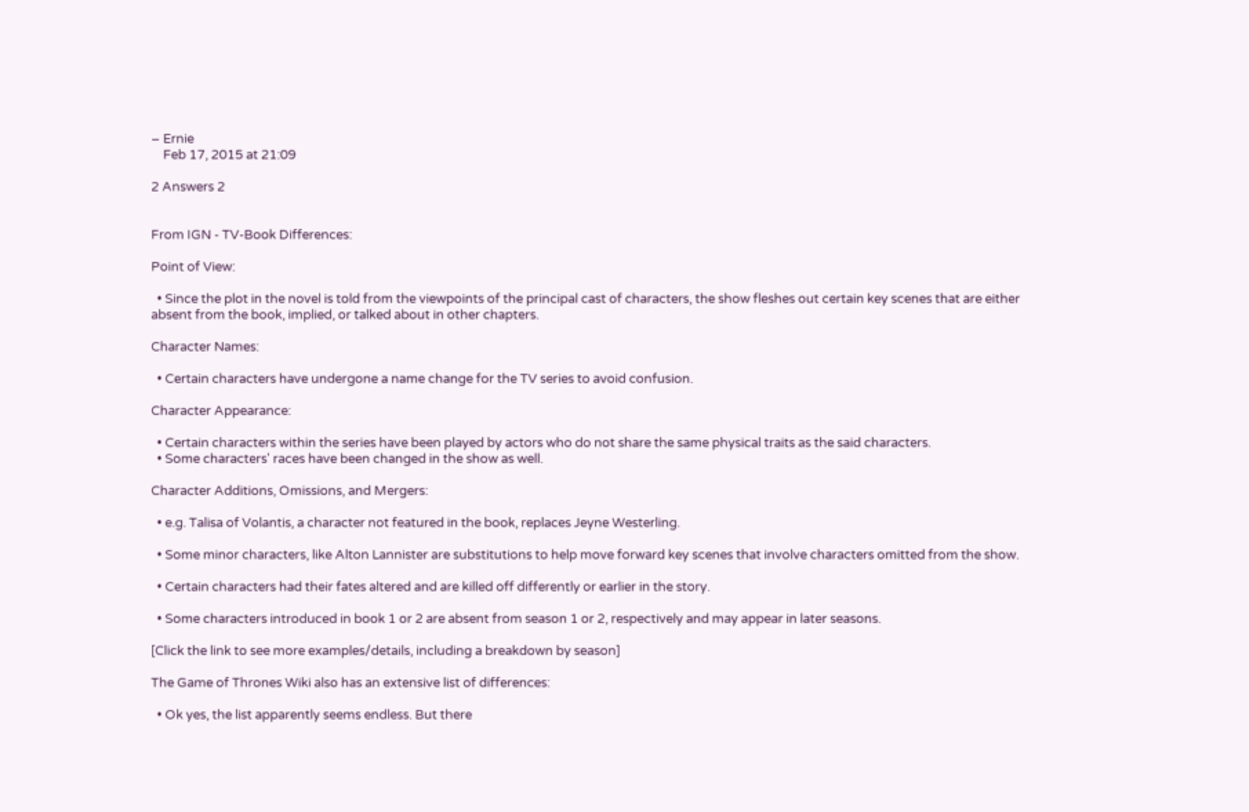– Ernie
    Feb 17, 2015 at 21:09

2 Answers 2


From IGN - TV-Book Differences:

Point of View:

  • Since the plot in the novel is told from the viewpoints of the principal cast of characters, the show fleshes out certain key scenes that are either absent from the book, implied, or talked about in other chapters.

Character Names:

  • Certain characters have undergone a name change for the TV series to avoid confusion.

Character Appearance:

  • Certain characters within the series have been played by actors who do not share the same physical traits as the said characters.
  • Some characters' races have been changed in the show as well.

Character Additions, Omissions, and Mergers:

  • e.g. Talisa of Volantis, a character not featured in the book, replaces Jeyne Westerling.

  • Some minor characters, like Alton Lannister are substitutions to help move forward key scenes that involve characters omitted from the show.

  • Certain characters had their fates altered and are killed off differently or earlier in the story.

  • Some characters introduced in book 1 or 2 are absent from season 1 or 2, respectively and may appear in later seasons.

[Click the link to see more examples/details, including a breakdown by season]

The Game of Thrones Wiki also has an extensive list of differences:

  • Ok yes, the list apparently seems endless. But there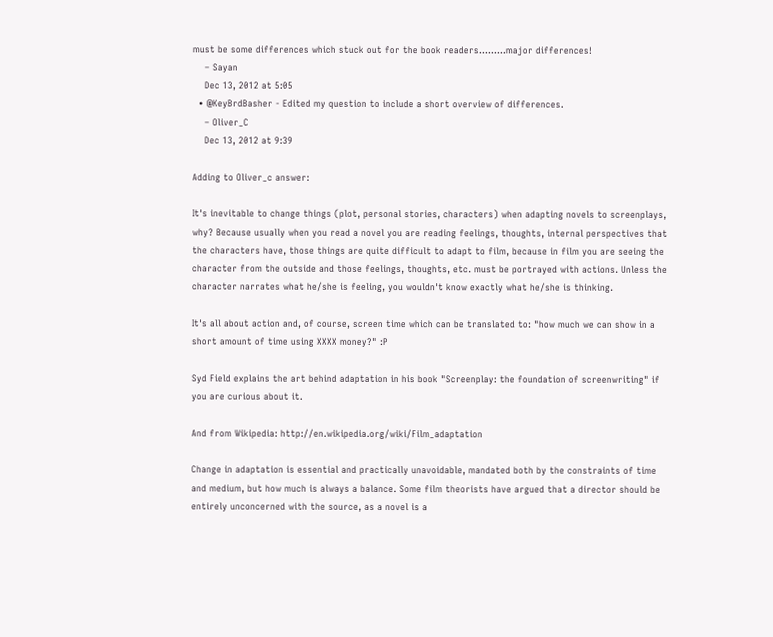must be some differences which stuck out for the book readers.........major differences!
    – Sayan
    Dec 13, 2012 at 5:05
  • @KeyBrdBasher - Edited my question to include a short overview of differences.
    – Oliver_C
    Dec 13, 2012 at 9:39

Adding to Oliver_c answer:

It's inevitable to change things (plot, personal stories, characters) when adapting novels to screenplays, why? Because usually when you read a novel you are reading feelings, thoughts, internal perspectives that the characters have, those things are quite difficult to adapt to film, because in film you are seeing the character from the outside and those feelings, thoughts, etc. must be portrayed with actions. Unless the character narrates what he/she is feeling, you wouldn't know exactly what he/she is thinking.

It's all about action and, of course, screen time which can be translated to: "how much we can show in a short amount of time using XXXX money?" :P

Syd Field explains the art behind adaptation in his book "Screenplay: the foundation of screenwriting" if you are curious about it.

And from Wikipedia: http://en.wikipedia.org/wiki/Film_adaptation

Change in adaptation is essential and practically unavoidable, mandated both by the constraints of time and medium, but how much is always a balance. Some film theorists have argued that a director should be entirely unconcerned with the source, as a novel is a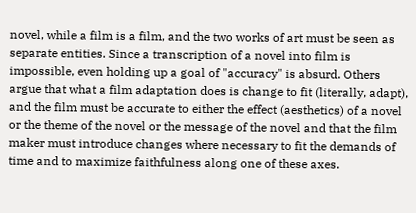novel, while a film is a film, and the two works of art must be seen as separate entities. Since a transcription of a novel into film is impossible, even holding up a goal of "accuracy" is absurd. Others argue that what a film adaptation does is change to fit (literally, adapt), and the film must be accurate to either the effect (aesthetics) of a novel or the theme of the novel or the message of the novel and that the film maker must introduce changes where necessary to fit the demands of time and to maximize faithfulness along one of these axes.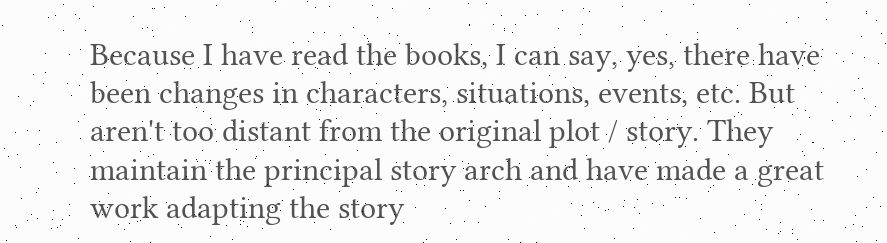Because I have read the books, I can say, yes, there have been changes in characters, situations, events, etc. But aren't too distant from the original plot / story. They maintain the principal story arch and have made a great work adapting the story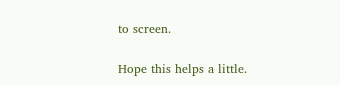to screen.

Hope this helps a little.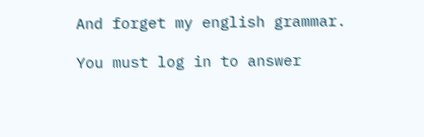And forget my english grammar.

You must log in to answer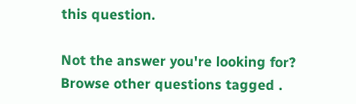this question.

Not the answer you're looking for? Browse other questions tagged .